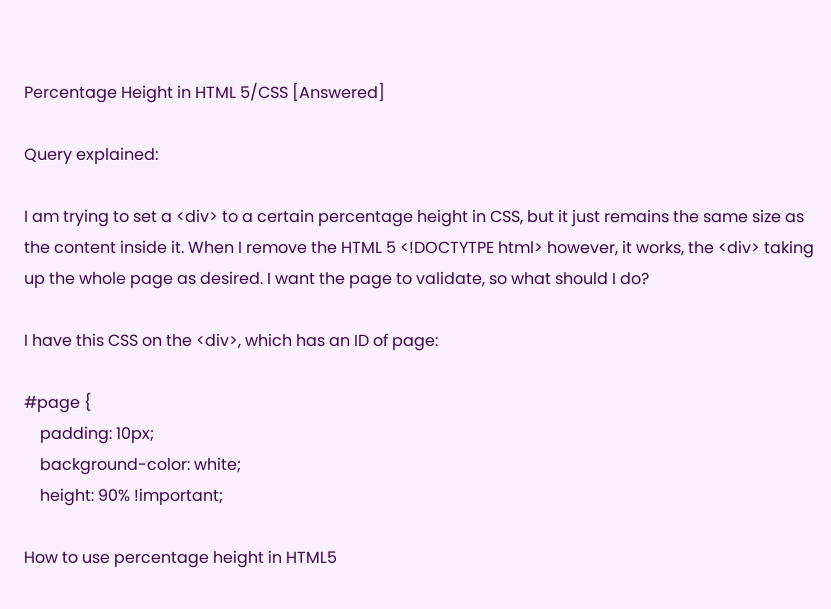Percentage Height in HTML 5/CSS [Answered]

Query explained:

I am trying to set a <div> to a certain percentage height in CSS, but it just remains the same size as the content inside it. When I remove the HTML 5 <!DOCTYTPE html> however, it works, the <div> taking up the whole page as desired. I want the page to validate, so what should I do?

I have this CSS on the <div>, which has an ID of page:

#page {
    padding: 10px;
    background-color: white;
    height: 90% !important;

How to use percentage height in HTML5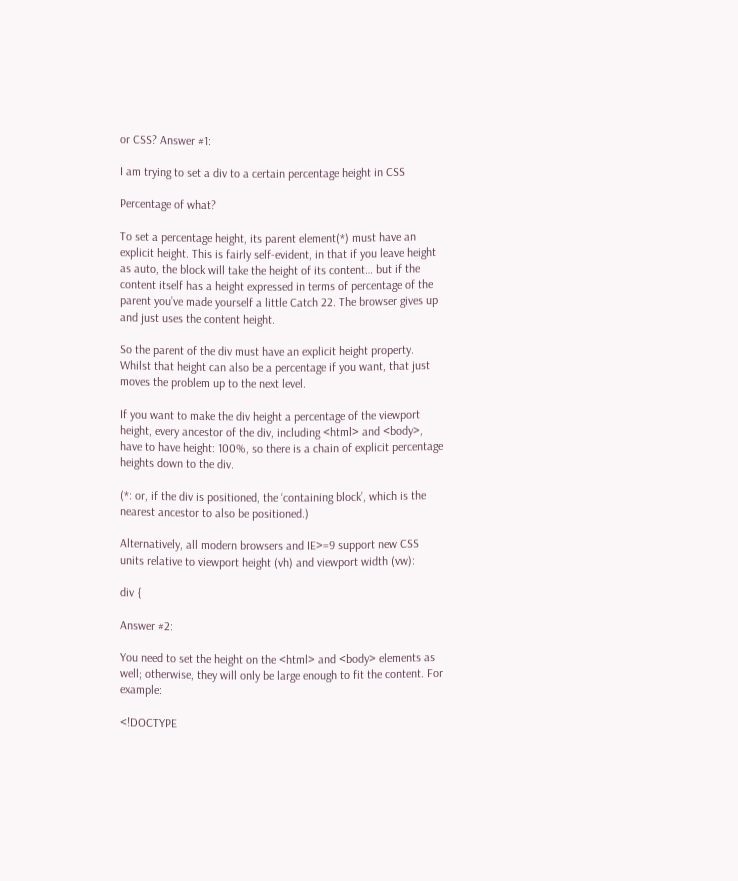or CSS? Answer #1:

I am trying to set a div to a certain percentage height in CSS

Percentage of what?

To set a percentage height, its parent element(*) must have an explicit height. This is fairly self-evident, in that if you leave height as auto, the block will take the height of its content… but if the content itself has a height expressed in terms of percentage of the parent you’ve made yourself a little Catch 22. The browser gives up and just uses the content height.

So the parent of the div must have an explicit height property. Whilst that height can also be a percentage if you want, that just moves the problem up to the next level.

If you want to make the div height a percentage of the viewport height, every ancestor of the div, including <html> and <body>, have to have height: 100%, so there is a chain of explicit percentage heights down to the div.

(*: or, if the div is positioned, the ‘containing block’, which is the nearest ancestor to also be positioned.)

Alternatively, all modern browsers and IE>=9 support new CSS units relative to viewport height (vh) and viewport width (vw):

div {

Answer #2:

You need to set the height on the <html> and <body> elements as well; otherwise, they will only be large enough to fit the content. For example:

<!DOCTYPE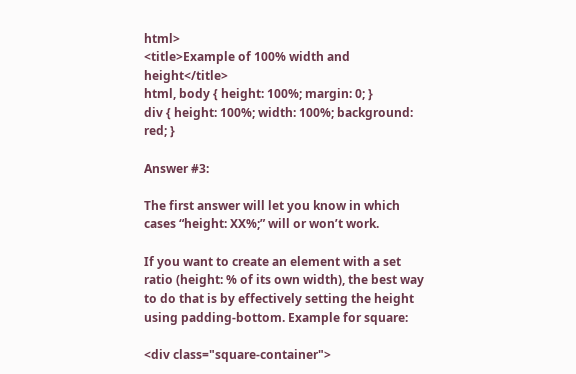html>
<title>Example of 100% width and height</title>
html, body { height: 100%; margin: 0; }
div { height: 100%; width: 100%; background: red; }

Answer #3:

The first answer will let you know in which cases “height: XX%;” will or won’t work.

If you want to create an element with a set ratio (height: % of its own width), the best way to do that is by effectively setting the height using padding-bottom. Example for square:

<div class="square-container">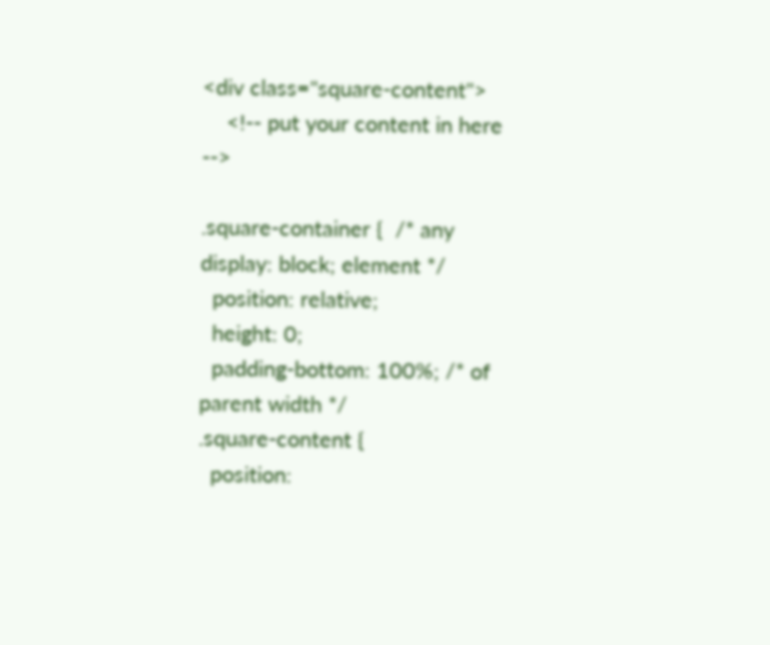<div class="square-content">
    <!-- put your content in here -->

.square-container {  /* any display: block; element */
  position: relative;
  height: 0;
  padding-bottom: 100%; /* of parent width */
.square-content {
  position: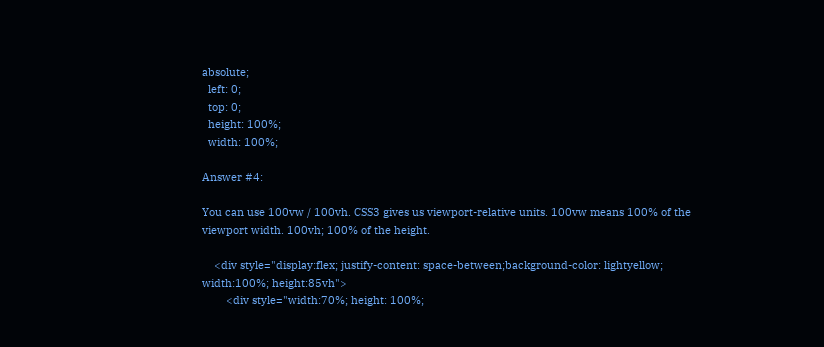absolute;
  left: 0;
  top: 0;
  height: 100%;
  width: 100%;

Answer #4:

You can use 100vw / 100vh. CSS3 gives us viewport-relative units. 100vw means 100% of the viewport width. 100vh; 100% of the height.

    <div style="display:flex; justify-content: space-between;background-color: lightyellow; width:100%; height:85vh">
        <div style="width:70%; height: 100%;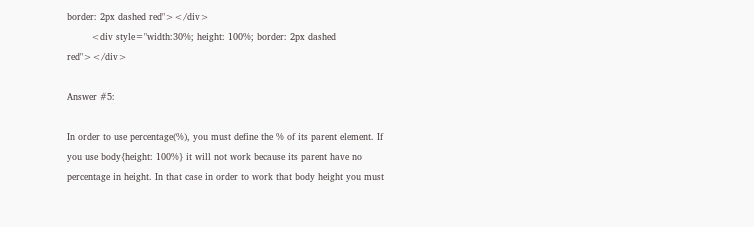border: 2px dashed red"></div>
        <div style="width:30%; height: 100%; border: 2px dashed red"></div>

Answer #5:

In order to use percentage(%), you must define the % of its parent element. If you use body{height: 100%} it will not work because its parent have no percentage in height. In that case in order to work that body height you must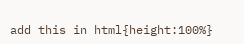add this in html{height:100%}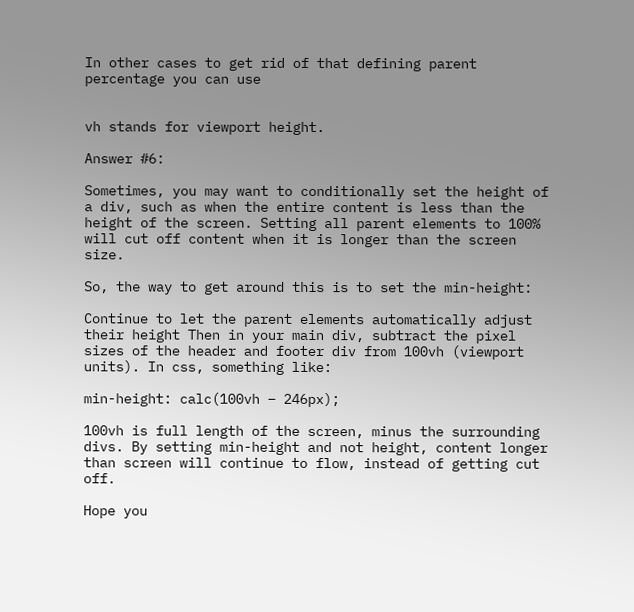In other cases to get rid of that defining parent percentage you can use


vh stands for viewport height.

Answer #6:

Sometimes, you may want to conditionally set the height of a div, such as when the entire content is less than the height of the screen. Setting all parent elements to 100% will cut off content when it is longer than the screen size.

So, the way to get around this is to set the min-height:

Continue to let the parent elements automatically adjust their height Then in your main div, subtract the pixel sizes of the header and footer div from 100vh (viewport units). In css, something like:

min-height: calc(100vh – 246px);

100vh is full length of the screen, minus the surrounding divs. By setting min-height and not height, content longer than screen will continue to flow, instead of getting cut off.

Hope you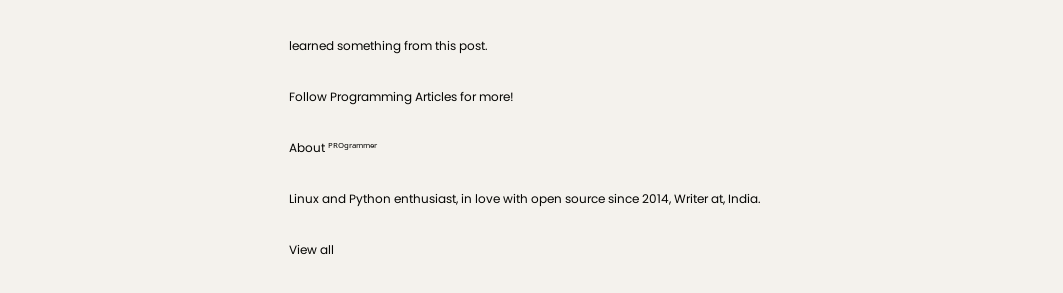learned something from this post.

Follow Programming Articles for more!

About ᴾᴿᴼᵍʳᵃᵐᵐᵉʳ

Linux and Python enthusiast, in love with open source since 2014, Writer at, India.

View all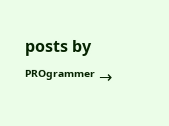posts by ᴾᴿᴼᵍʳᵃᵐᵐᵉʳ →